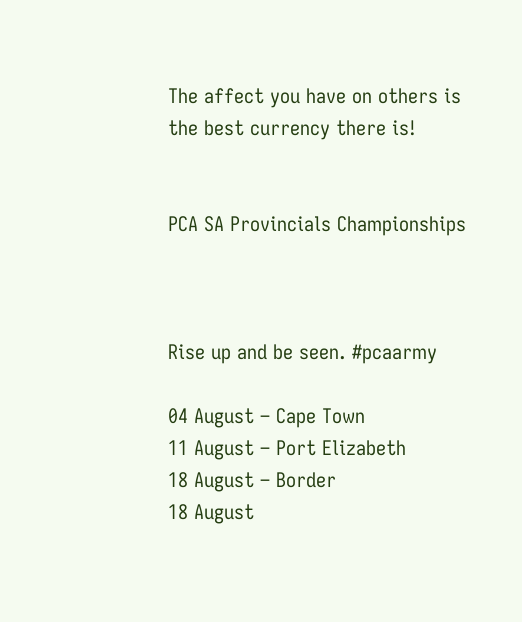The affect you have on others is the best currency there is!


PCA SA Provincials Championships



Rise up and be seen. #pcaarmy

04 August – Cape Town
11 August – Port Elizabeth
18 August – Border
18 August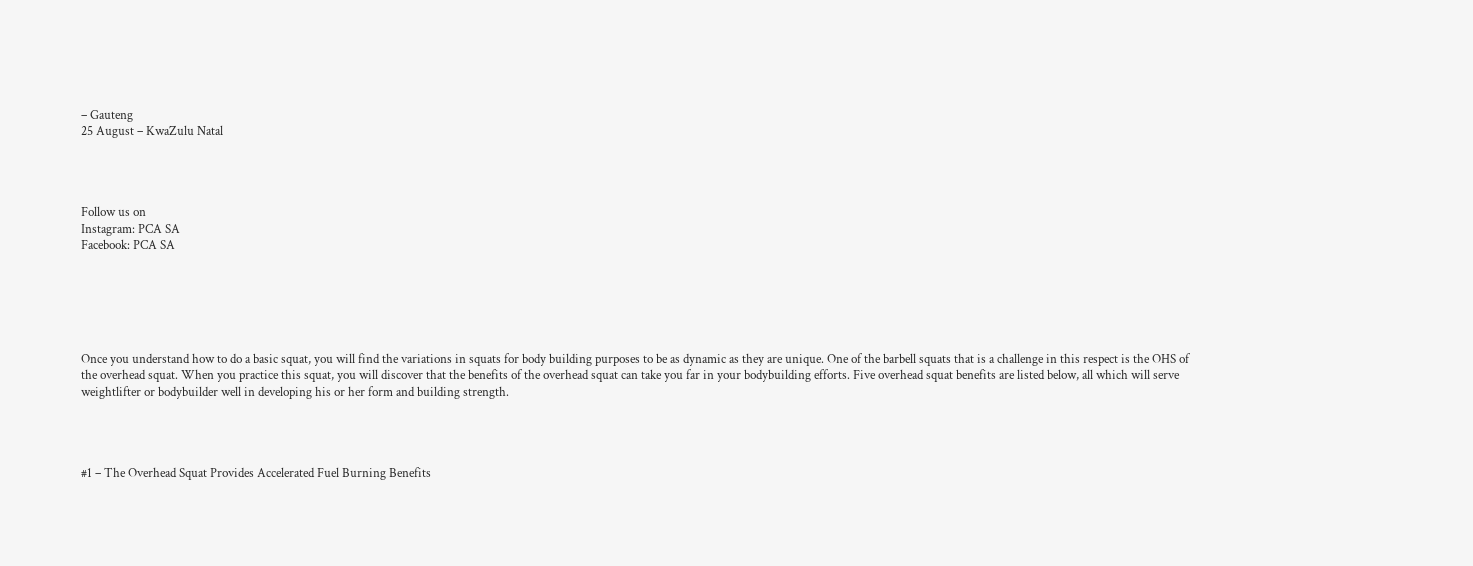– Gauteng
25 August – KwaZulu Natal




Follow us on
Instagram: PCA SA
Facebook: PCA SA






Once you understand how to do a basic squat, you will find the variations in squats for body building purposes to be as dynamic as they are unique. One of the barbell squats that is a challenge in this respect is the OHS of the overhead squat. When you practice this squat, you will discover that the benefits of the overhead squat can take you far in your bodybuilding efforts. Five overhead squat benefits are listed below, all which will serve weightlifter or bodybuilder well in developing his or her form and building strength.




#1 – The Overhead Squat Provides Accelerated Fuel Burning Benefits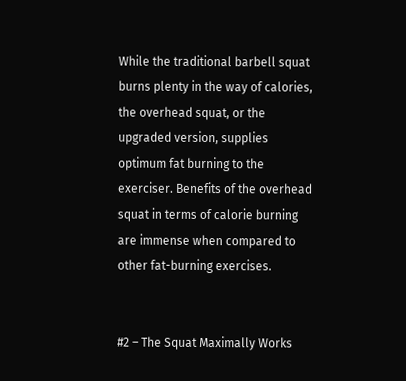While the traditional barbell squat burns plenty in the way of calories, the overhead squat, or the upgraded version, supplies optimum fat burning to the exerciser. Benefits of the overhead squat in terms of calorie burning are immense when compared to other fat-burning exercises.


#2 – The Squat Maximally Works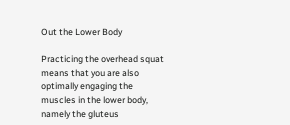Out the Lower Body

Practicing the overhead squat means that you are also optimally engaging the muscles in the lower body, namely the gluteus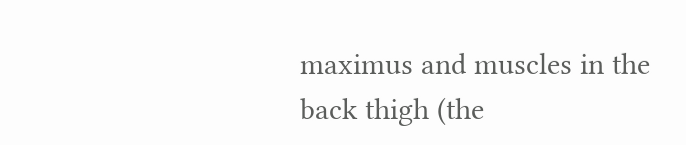maximus and muscles in the back thigh (the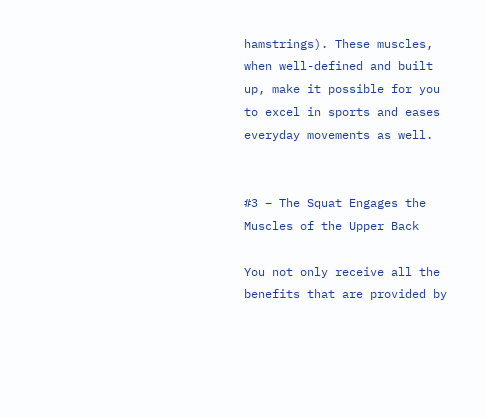hamstrings). These muscles, when well-defined and built up, make it possible for you to excel in sports and eases everyday movements as well.


#3 – The Squat Engages the Muscles of the Upper Back

You not only receive all the benefits that are provided by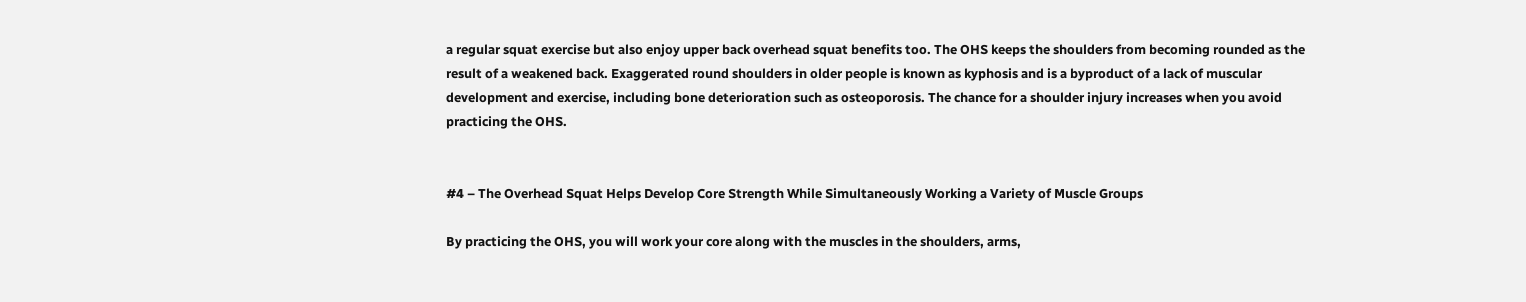a regular squat exercise but also enjoy upper back overhead squat benefits too. The OHS keeps the shoulders from becoming rounded as the result of a weakened back. Exaggerated round shoulders in older people is known as kyphosis and is a byproduct of a lack of muscular development and exercise, including bone deterioration such as osteoporosis. The chance for a shoulder injury increases when you avoid practicing the OHS.


#4 – The Overhead Squat Helps Develop Core Strength While Simultaneously Working a Variety of Muscle Groups

By practicing the OHS, you will work your core along with the muscles in the shoulders, arms,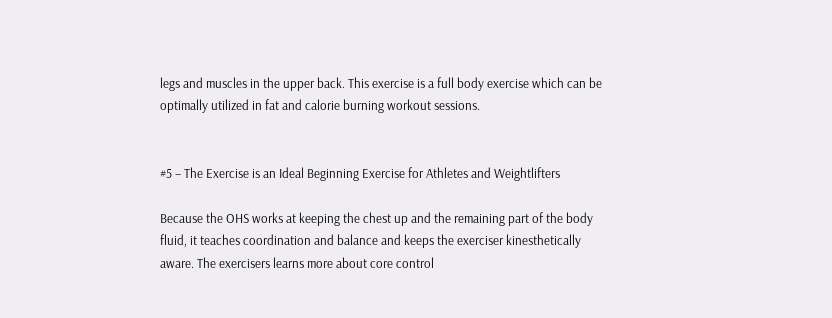legs and muscles in the upper back. This exercise is a full body exercise which can be optimally utilized in fat and calorie burning workout sessions.


#5 – The Exercise is an Ideal Beginning Exercise for Athletes and Weightlifters

Because the OHS works at keeping the chest up and the remaining part of the body fluid, it teaches coordination and balance and keeps the exerciser kinesthetically aware. The exercisers learns more about core control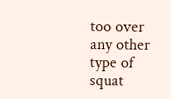too over any other type of squat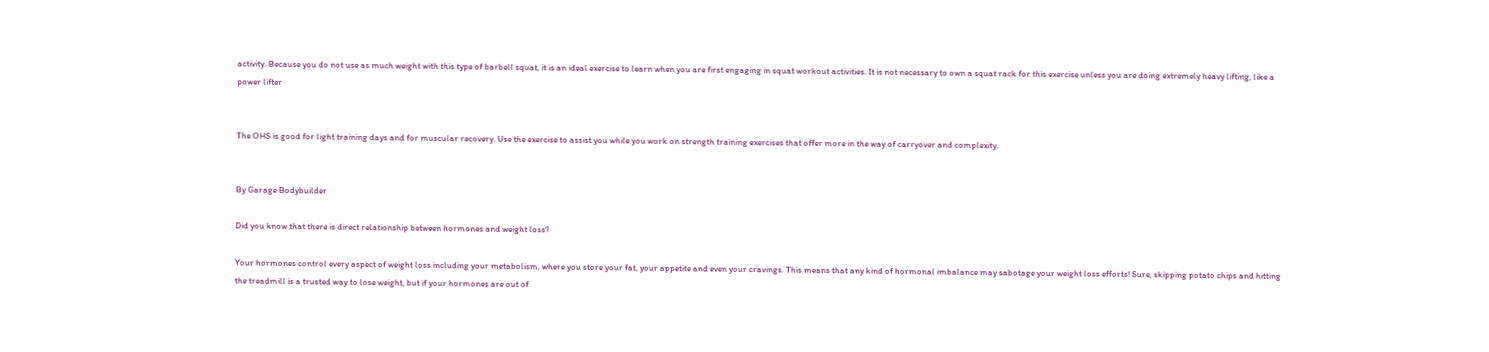activity. Because you do not use as much weight with this type of barbell squat, it is an ideal exercise to learn when you are first engaging in squat workout activities. It is not necessary to own a squat rack for this exercise unless you are doing extremely heavy lifting, like a power lifter


The OHS is good for light training days and for muscular recovery. Use the exercise to assist you while you work on strength training exercises that offer more in the way of carryover and complexity.


By Garage Bodybuilder

Did you know that there is direct relationship between hormones and weight loss?

Your hormones control every aspect of weight loss including your metabolism, where you store your fat, your appetite and even your cravings. This means that any kind of hormonal imbalance may sabotage your weight loss efforts! Sure, skipping potato chips and hitting the treadmill is a trusted way to lose weight, but if your hormones are out of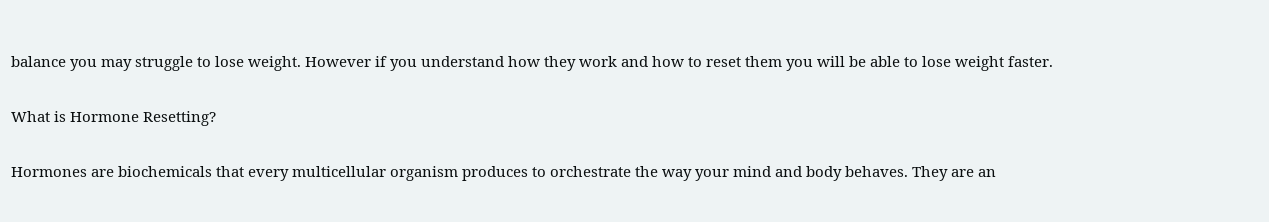balance you may struggle to lose weight. However if you understand how they work and how to reset them you will be able to lose weight faster.

What is Hormone Resetting?

Hormones are biochemicals that every multicellular organism produces to orchestrate the way your mind and body behaves. They are an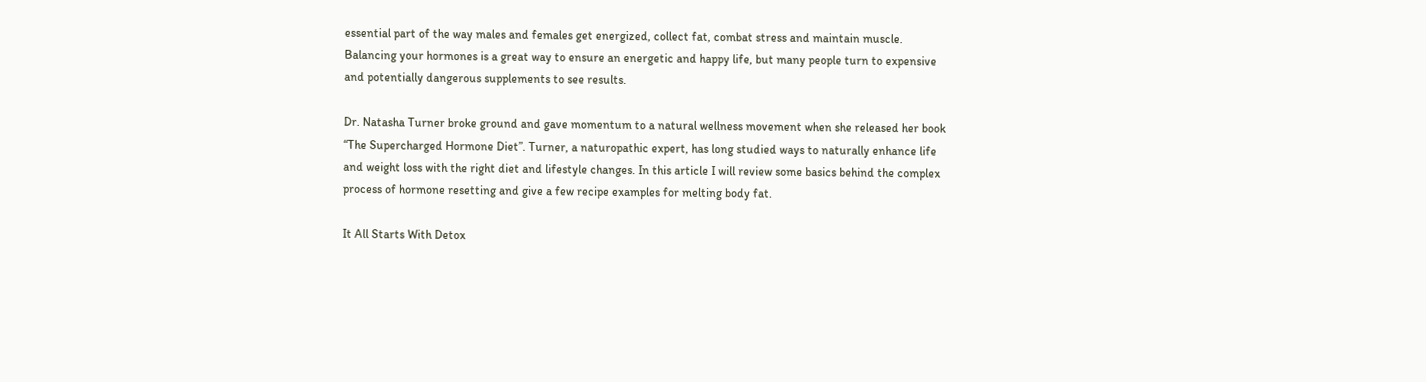essential part of the way males and females get energized, collect fat, combat stress and maintain muscle. Balancing your hormones is a great way to ensure an energetic and happy life, but many people turn to expensive and potentially dangerous supplements to see results.

Dr. Natasha Turner broke ground and gave momentum to a natural wellness movement when she released her book “The Supercharged Hormone Diet”. Turner, a naturopathic expert, has long studied ways to naturally enhance life and weight loss with the right diet and lifestyle changes. In this article I will review some basics behind the complex process of hormone resetting and give a few recipe examples for melting body fat.

It All Starts With Detox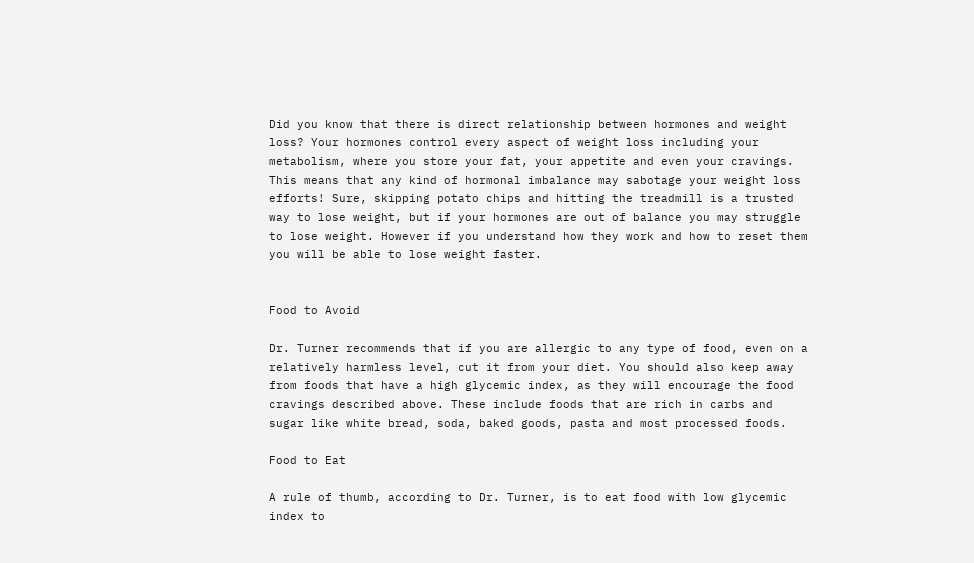Did you know that there is direct relationship between hormones and weight loss? Your hormones control every aspect of weight loss including your metabolism, where you store your fat, your appetite and even your cravings. This means that any kind of hormonal imbalance may sabotage your weight loss efforts! Sure, skipping potato chips and hitting the treadmill is a trusted way to lose weight, but if your hormones are out of balance you may struggle to lose weight. However if you understand how they work and how to reset them you will be able to lose weight faster.


Food to Avoid

Dr. Turner recommends that if you are allergic to any type of food, even on a relatively harmless level, cut it from your diet. You should also keep away from foods that have a high glycemic index, as they will encourage the food cravings described above. These include foods that are rich in carbs and sugar like white bread, soda, baked goods, pasta and most processed foods.

Food to Eat

A rule of thumb, according to Dr. Turner, is to eat food with low glycemic index to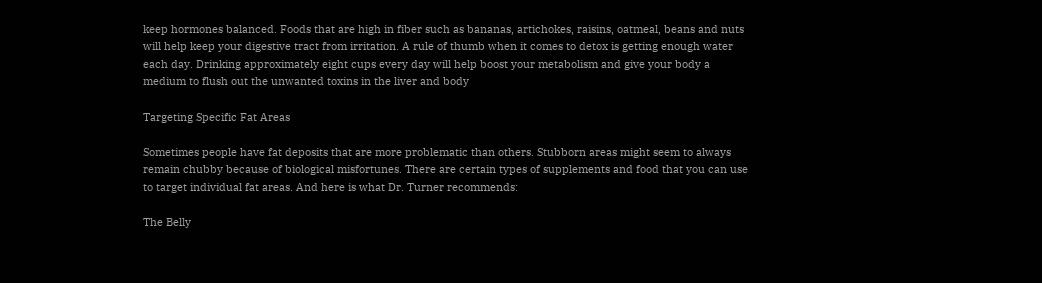keep hormones balanced. Foods that are high in fiber such as bananas, artichokes, raisins, oatmeal, beans and nuts will help keep your digestive tract from irritation. A rule of thumb when it comes to detox is getting enough water each day. Drinking approximately eight cups every day will help boost your metabolism and give your body a medium to flush out the unwanted toxins in the liver and body

Targeting Specific Fat Areas

Sometimes people have fat deposits that are more problematic than others. Stubborn areas might seem to always remain chubby because of biological misfortunes. There are certain types of supplements and food that you can use to target individual fat areas. And here is what Dr. Turner recommends:

The Belly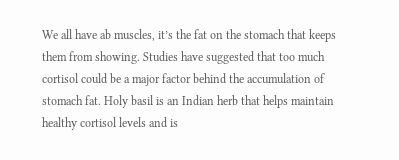We all have ab muscles, it’s the fat on the stomach that keeps them from showing. Studies have suggested that too much cortisol could be a major factor behind the accumulation of stomach fat. Holy basil is an Indian herb that helps maintain healthy cortisol levels and is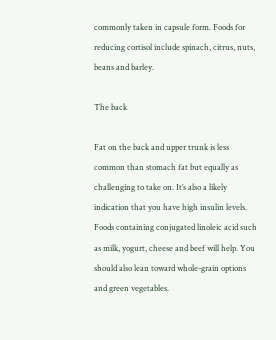commonly taken in capsule form. Foods for reducing cortisol include spinach, citrus, nuts, beans and barley.

The back

Fat on the back and upper trunk is less common than stomach fat but equally as challenging to take on. It’s also a likely indication that you have high insulin levels. Foods containing conjugated linoleic acid such as milk, yogurt, cheese and beef will help. You should also lean toward whole-grain options and green vegetables.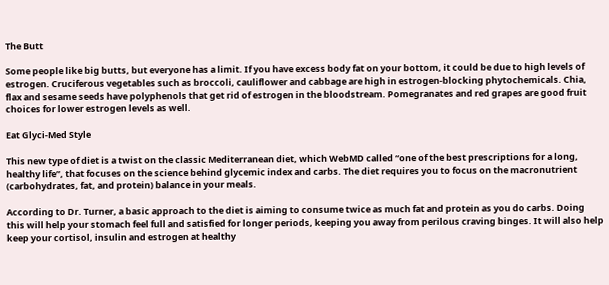The Butt

Some people like big butts, but everyone has a limit. If you have excess body fat on your bottom, it could be due to high levels of estrogen. Cruciferous vegetables such as broccoli, cauliflower and cabbage are high in estrogen-blocking phytochemicals. Chia, flax and sesame seeds have polyphenols that get rid of estrogen in the bloodstream. Pomegranates and red grapes are good fruit choices for lower estrogen levels as well.

Eat Glyci-Med Style

This new type of diet is a twist on the classic Mediterranean diet, which WebMD called “one of the best prescriptions for a long, healthy life”, that focuses on the science behind glycemic index and carbs. The diet requires you to focus on the macronutrient (carbohydrates, fat, and protein) balance in your meals.

According to Dr. Turner, a basic approach to the diet is aiming to consume twice as much fat and protein as you do carbs. Doing this will help your stomach feel full and satisfied for longer periods, keeping you away from perilous craving binges. It will also help keep your cortisol, insulin and estrogen at healthy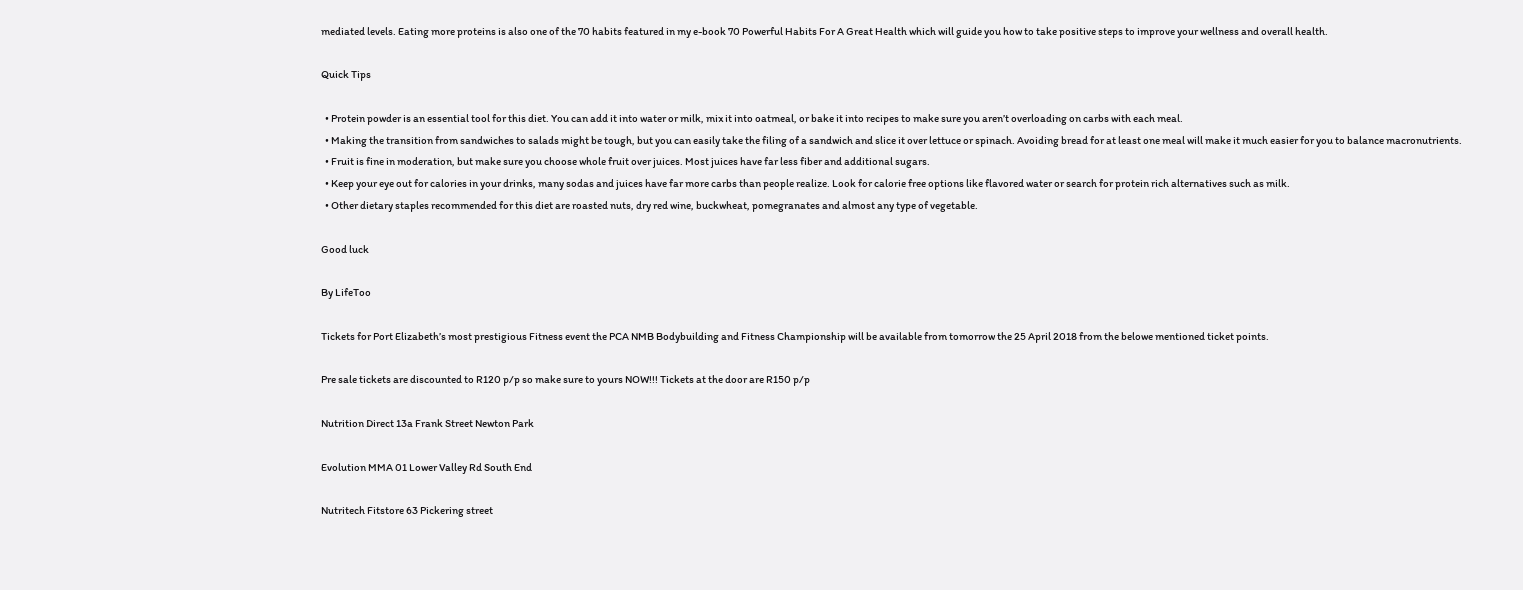mediated levels. Eating more proteins is also one of the 70 habits featured in my e-book 70 Powerful Habits For A Great Health which will guide you how to take positive steps to improve your wellness and overall health.

Quick Tips

  • Protein powder is an essential tool for this diet. You can add it into water or milk, mix it into oatmeal, or bake it into recipes to make sure you aren’t overloading on carbs with each meal.
  • Making the transition from sandwiches to salads might be tough, but you can easily take the filing of a sandwich and slice it over lettuce or spinach. Avoiding bread for at least one meal will make it much easier for you to balance macronutrients.
  • Fruit is fine in moderation, but make sure you choose whole fruit over juices. Most juices have far less fiber and additional sugars.
  • Keep your eye out for calories in your drinks, many sodas and juices have far more carbs than people realize. Look for calorie free options like flavored water or search for protein rich alternatives such as milk.
  • Other dietary staples recommended for this diet are roasted nuts, dry red wine, buckwheat, pomegranates and almost any type of vegetable.

Good luck

By LifeToo

Tickets for Port Elizabeth’s most prestigious Fitness event the PCA NMB Bodybuilding and Fitness Championship will be available from tomorrow the 25 April 2018 from the belowe mentioned ticket points.

Pre sale tickets are discounted to R120 p/p so make sure to yours NOW!!! Tickets at the door are R150 p/p

Nutrition Direct 13a Frank Street Newton Park

Evolution MMA 01 Lower Valley Rd South End

Nutritech Fitstore 63 Pickering street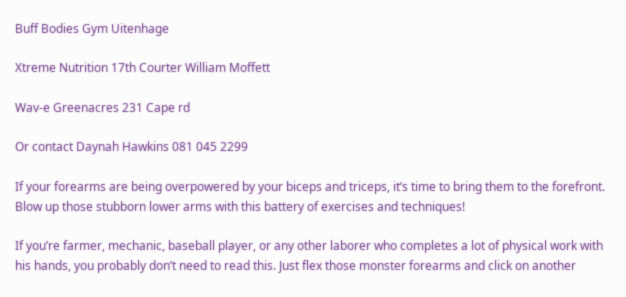Buff Bodies Gym Uitenhage

Xtreme Nutrition 17th Courter William Moffett

Wav-e Greenacres 231 Cape rd

Or contact Daynah Hawkins 081 045 2299

If your forearms are being overpowered by your biceps and triceps, it’s time to bring them to the forefront. Blow up those stubborn lower arms with this battery of exercises and techniques!

If you’re farmer, mechanic, baseball player, or any other laborer who completes a lot of physical work with his hands, you probably don’t need to read this. Just flex those monster forearms and click on another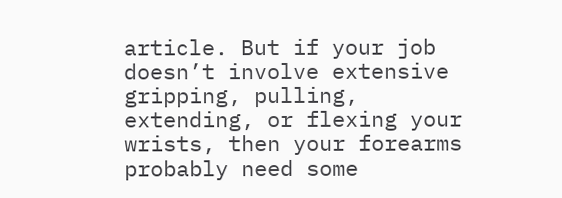article. But if your job doesn’t involve extensive gripping, pulling, extending, or flexing your wrists, then your forearms probably need some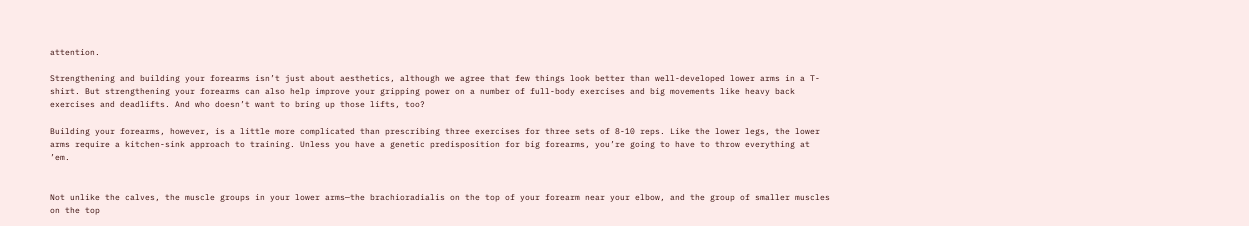attention.

Strengthening and building your forearms isn’t just about aesthetics, although we agree that few things look better than well-developed lower arms in a T-shirt. But strengthening your forearms can also help improve your gripping power on a number of full-body exercises and big movements like heavy back exercises and deadlifts. And who doesn’t want to bring up those lifts, too?

Building your forearms, however, is a little more complicated than prescribing three exercises for three sets of 8-10 reps. Like the lower legs, the lower arms require a kitchen-sink approach to training. Unless you have a genetic predisposition for big forearms, you’re going to have to throw everything at ’em.


Not unlike the calves, the muscle groups in your lower arms—the brachioradialis on the top of your forearm near your elbow, and the group of smaller muscles on the top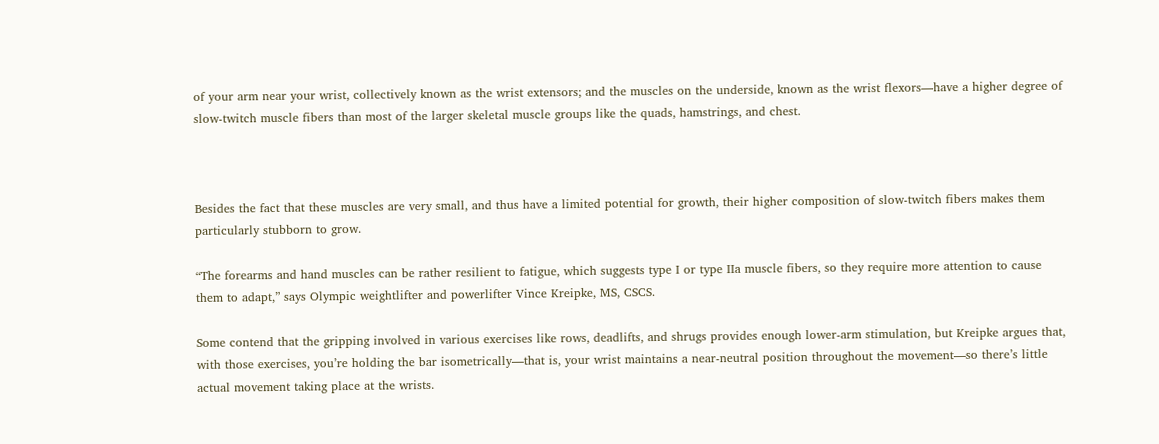of your arm near your wrist, collectively known as the wrist extensors; and the muscles on the underside, known as the wrist flexors—have a higher degree of slow-twitch muscle fibers than most of the larger skeletal muscle groups like the quads, hamstrings, and chest.



Besides the fact that these muscles are very small, and thus have a limited potential for growth, their higher composition of slow-twitch fibers makes them particularly stubborn to grow.

“The forearms and hand muscles can be rather resilient to fatigue, which suggests type I or type IIa muscle fibers, so they require more attention to cause them to adapt,” says Olympic weightlifter and powerlifter Vince Kreipke, MS, CSCS.

Some contend that the gripping involved in various exercises like rows, deadlifts, and shrugs provides enough lower-arm stimulation, but Kreipke argues that, with those exercises, you’re holding the bar isometrically—that is, your wrist maintains a near-neutral position throughout the movement—so there’s little actual movement taking place at the wrists.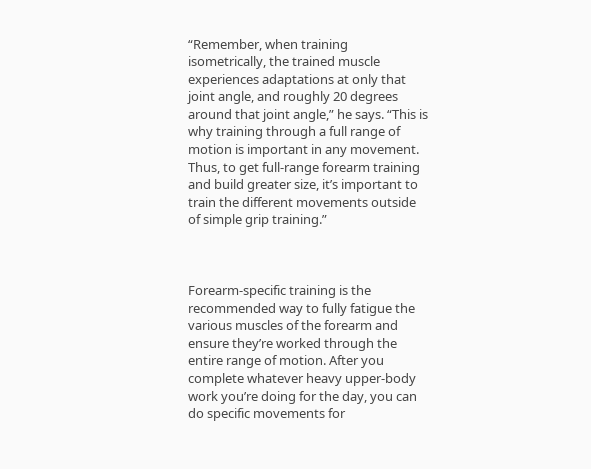“Remember, when training isometrically, the trained muscle experiences adaptations at only that joint angle, and roughly 20 degrees around that joint angle,” he says. “This is why training through a full range of motion is important in any movement. Thus, to get full-range forearm training and build greater size, it’s important to train the different movements outside of simple grip training.”



Forearm-specific training is the recommended way to fully fatigue the various muscles of the forearm and ensure they’re worked through the entire range of motion. After you complete whatever heavy upper-body work you’re doing for the day, you can do specific movements for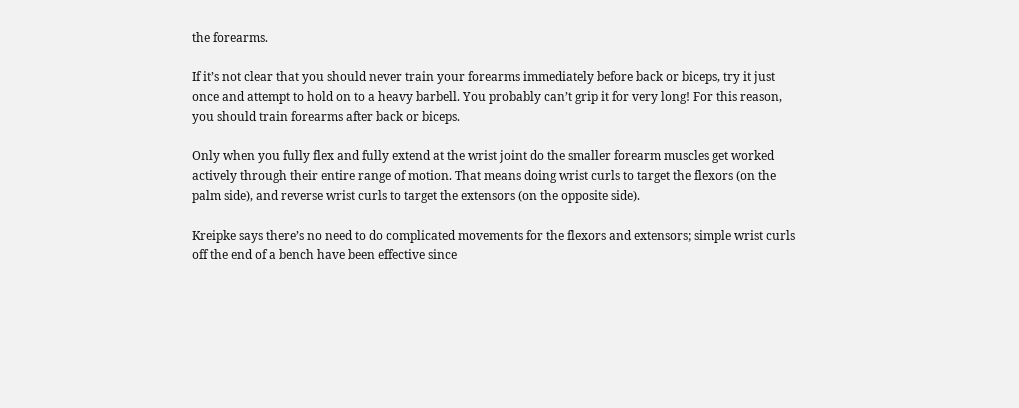the forearms.

If it’s not clear that you should never train your forearms immediately before back or biceps, try it just once and attempt to hold on to a heavy barbell. You probably can’t grip it for very long! For this reason, you should train forearms after back or biceps.

Only when you fully flex and fully extend at the wrist joint do the smaller forearm muscles get worked actively through their entire range of motion. That means doing wrist curls to target the flexors (on the palm side), and reverse wrist curls to target the extensors (on the opposite side).

Kreipke says there’s no need to do complicated movements for the flexors and extensors; simple wrist curls off the end of a bench have been effective since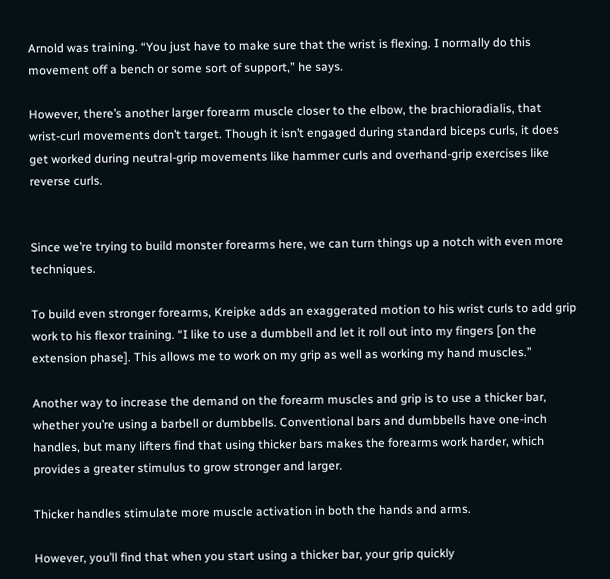Arnold was training. “You just have to make sure that the wrist is flexing. I normally do this movement off a bench or some sort of support,” he says.

However, there’s another larger forearm muscle closer to the elbow, the brachioradialis, that wrist-curl movements don’t target. Though it isn’t engaged during standard biceps curls, it does get worked during neutral-grip movements like hammer curls and overhand-grip exercises like reverse curls.


Since we’re trying to build monster forearms here, we can turn things up a notch with even more techniques.

To build even stronger forearms, Kreipke adds an exaggerated motion to his wrist curls to add grip work to his flexor training. “I like to use a dumbbell and let it roll out into my fingers [on the extension phase]. This allows me to work on my grip as well as working my hand muscles.”

Another way to increase the demand on the forearm muscles and grip is to use a thicker bar, whether you’re using a barbell or dumbbells. Conventional bars and dumbbells have one-inch handles, but many lifters find that using thicker bars makes the forearms work harder, which provides a greater stimulus to grow stronger and larger.

Thicker handles stimulate more muscle activation in both the hands and arms.

However, you’ll find that when you start using a thicker bar, your grip quickly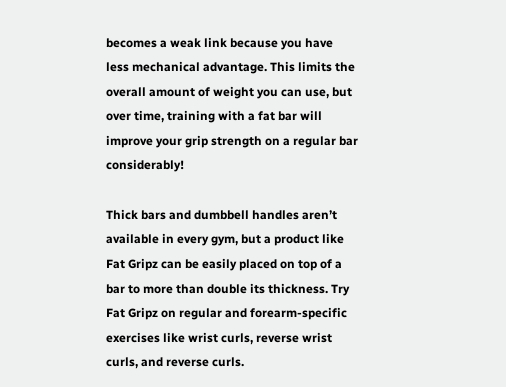becomes a weak link because you have less mechanical advantage. This limits the overall amount of weight you can use, but over time, training with a fat bar will improve your grip strength on a regular bar considerably!

Thick bars and dumbbell handles aren’t available in every gym, but a product like Fat Gripz can be easily placed on top of a bar to more than double its thickness. Try Fat Gripz on regular and forearm-specific exercises like wrist curls, reverse wrist curls, and reverse curls.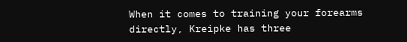When it comes to training your forearms directly, Kreipke has three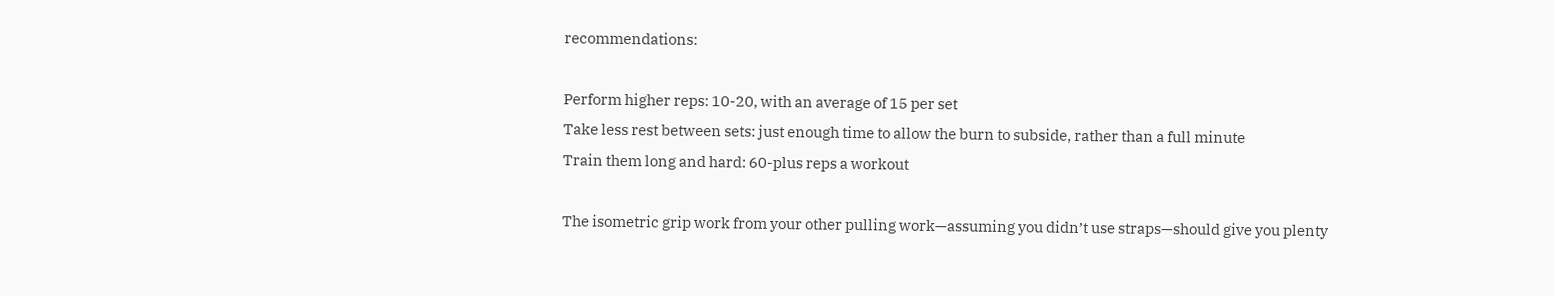recommendations:

Perform higher reps: 10-20, with an average of 15 per set
Take less rest between sets: just enough time to allow the burn to subside, rather than a full minute
Train them long and hard: 60-plus reps a workout

The isometric grip work from your other pulling work—assuming you didn’t use straps—should give you plenty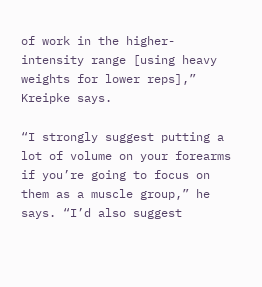of work in the higher-intensity range [using heavy weights for lower reps],” Kreipke says.

“I strongly suggest putting a lot of volume on your forearms if you’re going to focus on them as a muscle group,” he says. “I’d also suggest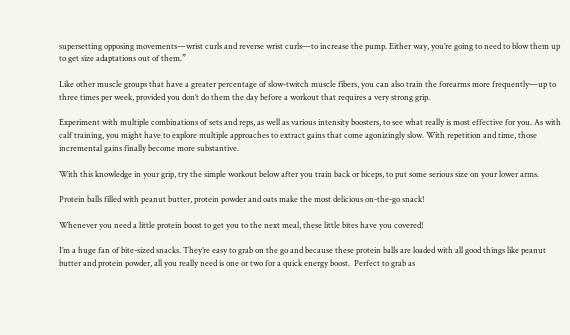supersetting opposing movements—wrist curls and reverse wrist curls—to increase the pump. Either way, you’re going to need to blow them up to get size adaptations out of them.”

Like other muscle groups that have a greater percentage of slow-twitch muscle fibers, you can also train the forearms more frequently—up to three times per week, provided you don’t do them the day before a workout that requires a very strong grip.

Experiment with multiple combinations of sets and reps, as well as various intensity boosters, to see what really is most effective for you. As with calf training, you might have to explore multiple approaches to extract gains that come agonizingly slow. With repetition and time, those incremental gains finally become more substantive.

With this knowledge in your grip, try the simple workout below after you train back or biceps, to put some serious size on your lower arms.

Protein balls filled with peanut butter, protein powder and oats make the most delicious on-the-go snack!

Whenever you need a little protein boost to get you to the next meal, these little bites have you covered!

I’m a huge fan of bite-sized snacks. They’re easy to grab on the go and because these protein balls are loaded with all good things like peanut butter and protein powder, all you really need is one or two for a quick energy boost.  Perfect to grab as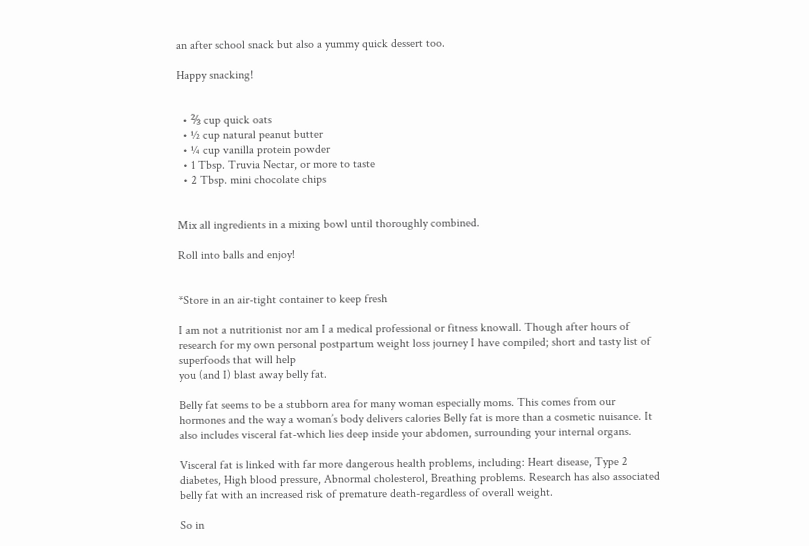an after school snack but also a yummy quick dessert too.

Happy snacking!


  • ⅔ cup quick oats
  • ½ cup natural peanut butter
  • ¼ cup vanilla protein powder
  • 1 Tbsp. Truvia Nectar, or more to taste
  • 2 Tbsp. mini chocolate chips


Mix all ingredients in a mixing bowl until thoroughly combined.

Roll into balls and enjoy!


*Store in an air-tight container to keep fresh

I am not a nutritionist nor am I a medical professional or fitness knowall. Though after hours of research for my own personal postpartum weight loss journey I have compiled; short and tasty list of superfoods that will help
you (and I) blast away belly fat.

Belly fat seems to be a stubborn area for many woman especially moms. This comes from our hormones and the way a woman’s body delivers calories Belly fat is more than a cosmetic nuisance. It also includes visceral fat-which lies deep inside your abdomen, surrounding your internal organs.

Visceral fat is linked with far more dangerous health problems, including: Heart disease, Type 2 diabetes, High blood pressure, Abnormal cholesterol, Breathing problems. Research has also associated belly fat with an increased risk of premature death-regardless of overall weight.

So in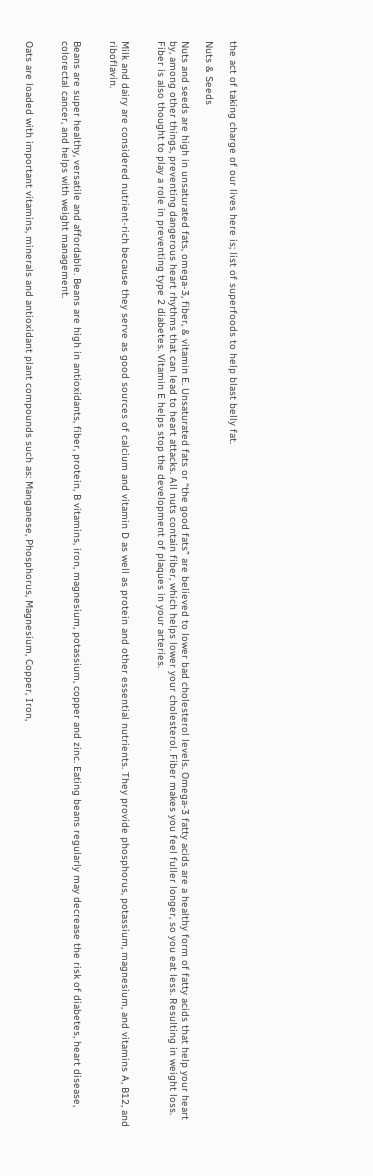the act of taking charge of our lives here is; list of superfoods to help blast belly fat.

Nuts & Seeds

Nuts and seeds are high in unsaturated fats, omega-3, fiber, & vitamin E. Unsaturated fats or “the good fats” are believed to lower bad cholesterol levels. Omega-3 fatty acids are a healthy form of fatty acids that help your heart by, among other things, preventing dangerous heart rhythms that can lead to heart attacks. All nuts contain fiber, which helps lower your cholesterol. Fiber makes you feel fuller longer, so you eat less. Resulting in weight loss. Fiber is also thought to play a role in preventing type 2 diabetes. Vitamin E helps stop the development of plaques in your arteries.


Milk and dairy are considered nutrient-rich because they serve as good sources of calcium and vitamin D as well as protein and other essential nutrients. They provide phosphorus, potassium, magnesium, and vitamins A, B12, and riboflavin.


Beans are super healthy, versatile and affordable. Beans are high in antioxidants, fiber, protein, B vitamins, iron, magnesium, potassium, copper and zinc. Eating beans regularly may decrease the risk of diabetes, heart disease, colorectal cancer, and helps with weight management.


Oats are loaded with important vitamins, minerals and antioxidant plant compounds such as: Manganese, Phosphorus, Magnesium, Copper, Iron,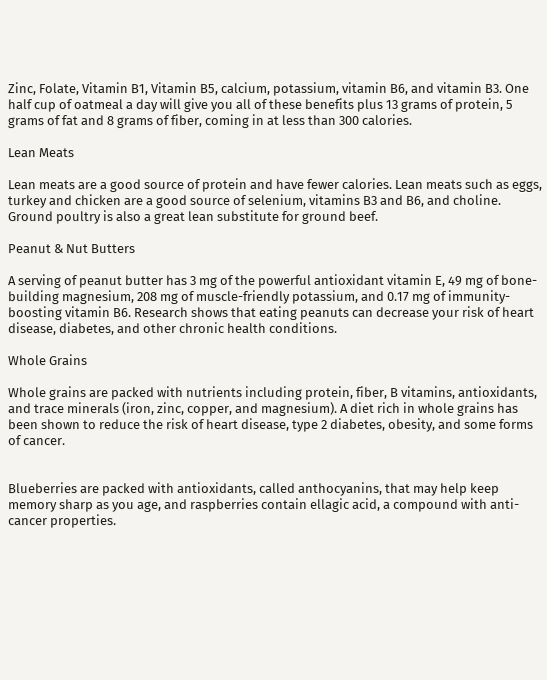Zinc, Folate, Vitamin B1, Vitamin B5, calcium, potassium, vitamin B6, and vitamin B3. One half cup of oatmeal a day will give you all of these benefits plus 13 grams of protein, 5 grams of fat and 8 grams of fiber, coming in at less than 300 calories.

Lean Meats

Lean meats are a good source of protein and have fewer calories. Lean meats such as eggs, turkey and chicken are a good source of selenium, vitamins B3 and B6, and choline. Ground poultry is also a great lean substitute for ground beef.

Peanut & Nut Butters

A serving of peanut butter has 3 mg of the powerful antioxidant vitamin E, 49 mg of bone-building magnesium, 208 mg of muscle-friendly potassium, and 0.17 mg of immunity-boosting vitamin B6. Research shows that eating peanuts can decrease your risk of heart disease, diabetes, and other chronic health conditions.

Whole Grains

Whole grains are packed with nutrients including protein, fiber, B vitamins, antioxidants, and trace minerals (iron, zinc, copper, and magnesium). A diet rich in whole grains has been shown to reduce the risk of heart disease, type 2 diabetes, obesity, and some forms of cancer.


Blueberries are packed with antioxidants, called anthocyanins, that may help keep memory sharp as you age, and raspberries contain ellagic acid, a compound with anti-cancer properties.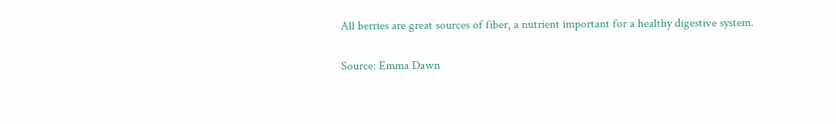All berries are great sources of fiber, a nutrient important for a healthy digestive system.

Source: Emma Dawn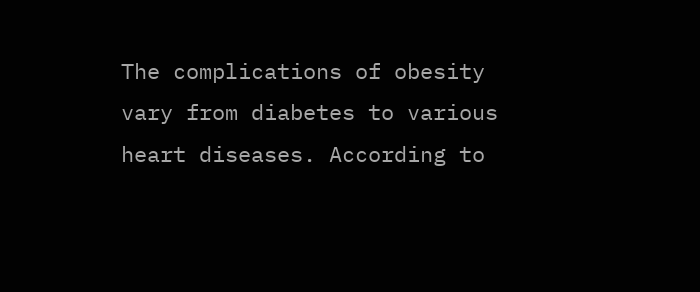The complications of obesity vary from diabetes to various heart diseases. According to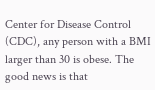Center for Disease Control (CDC), any person with a BMI larger than 30 is obese. The good news is that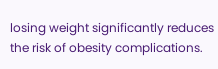losing weight significantly reduces the risk of obesity complications.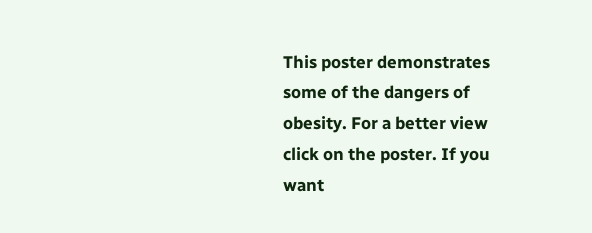This poster demonstrates some of the dangers of obesity. For a better view click on the poster. If you want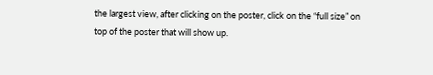the largest view, after clicking on the poster, click on the “full size” on top of the poster that will show up.